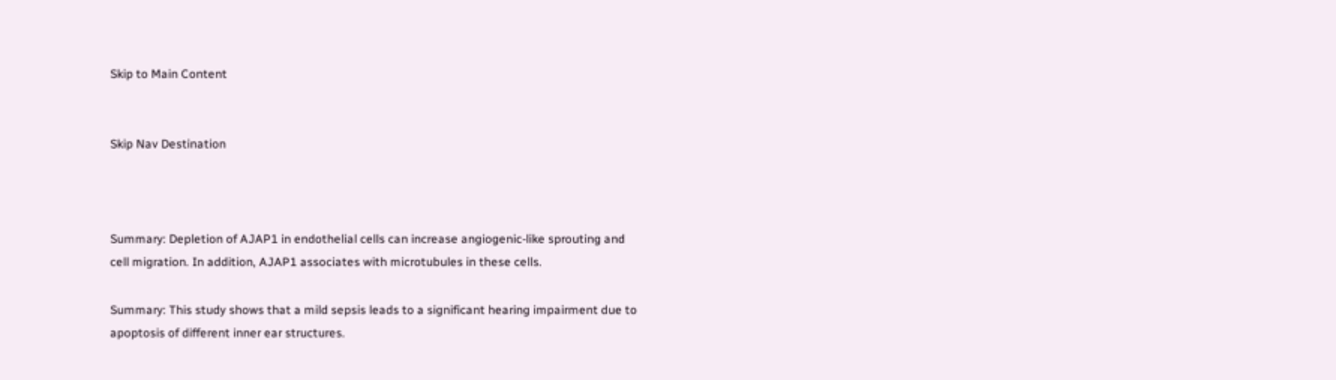Skip to Main Content


Skip Nav Destination



Summary: Depletion of AJAP1 in endothelial cells can increase angiogenic-like sprouting and cell migration. In addition, AJAP1 associates with microtubules in these cells.

Summary: This study shows that a mild sepsis leads to a significant hearing impairment due to apoptosis of different inner ear structures.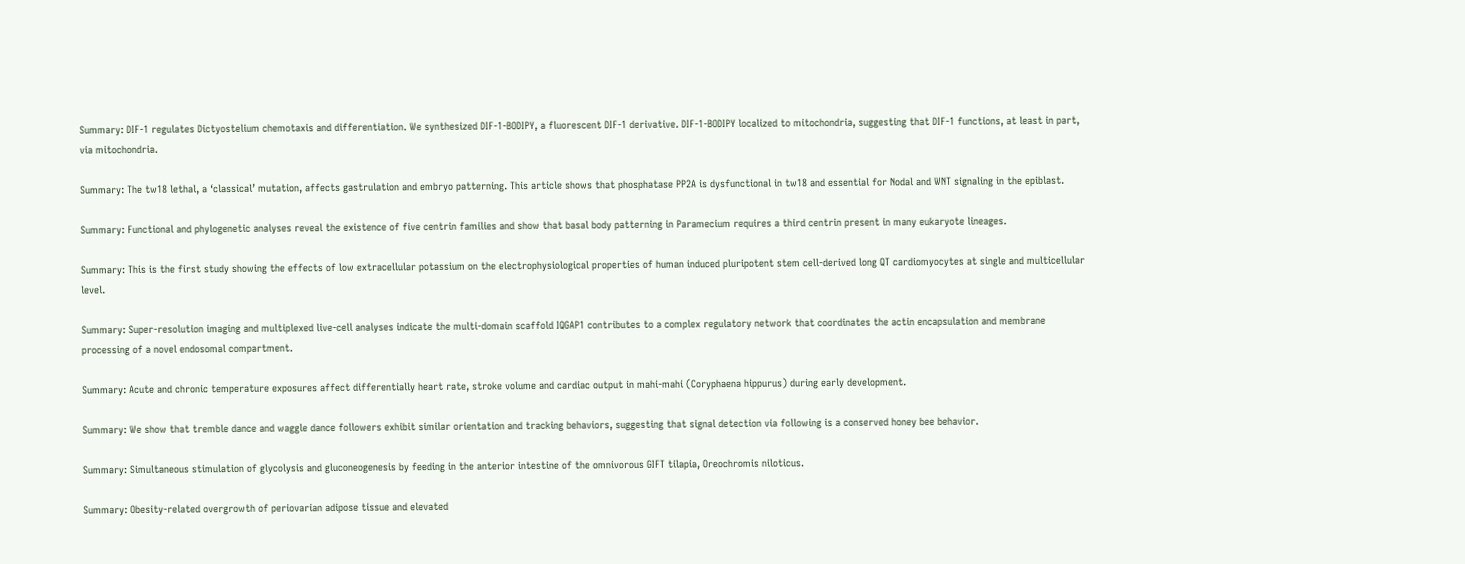Summary: DIF-1 regulates Dictyostelium chemotaxis and differentiation. We synthesized DIF-1-BODIPY, a fluorescent DIF-1 derivative. DIF-1-BODIPY localized to mitochondria, suggesting that DIF-1 functions, at least in part, via mitochondria.

Summary: The tw18 lethal, a ‘classical’ mutation, affects gastrulation and embryo patterning. This article shows that phosphatase PP2A is dysfunctional in tw18 and essential for Nodal and WNT signaling in the epiblast.

Summary: Functional and phylogenetic analyses reveal the existence of five centrin families and show that basal body patterning in Paramecium requires a third centrin present in many eukaryote lineages.

Summary: This is the first study showing the effects of low extracellular potassium on the electrophysiological properties of human induced pluripotent stem cell-derived long QT cardiomyocytes at single and multicellular level.

Summary: Super-resolution imaging and multiplexed live-cell analyses indicate the multi-domain scaffold IQGAP1 contributes to a complex regulatory network that coordinates the actin encapsulation and membrane processing of a novel endosomal compartment.

Summary: Acute and chronic temperature exposures affect differentially heart rate, stroke volume and cardiac output in mahi-mahi (Coryphaena hippurus) during early development.

Summary: We show that tremble dance and waggle dance followers exhibit similar orientation and tracking behaviors, suggesting that signal detection via following is a conserved honey bee behavior.

Summary: Simultaneous stimulation of glycolysis and gluconeogenesis by feeding in the anterior intestine of the omnivorous GIFT tilapia, Oreochromis niloticus.

Summary: Obesity-related overgrowth of periovarian adipose tissue and elevated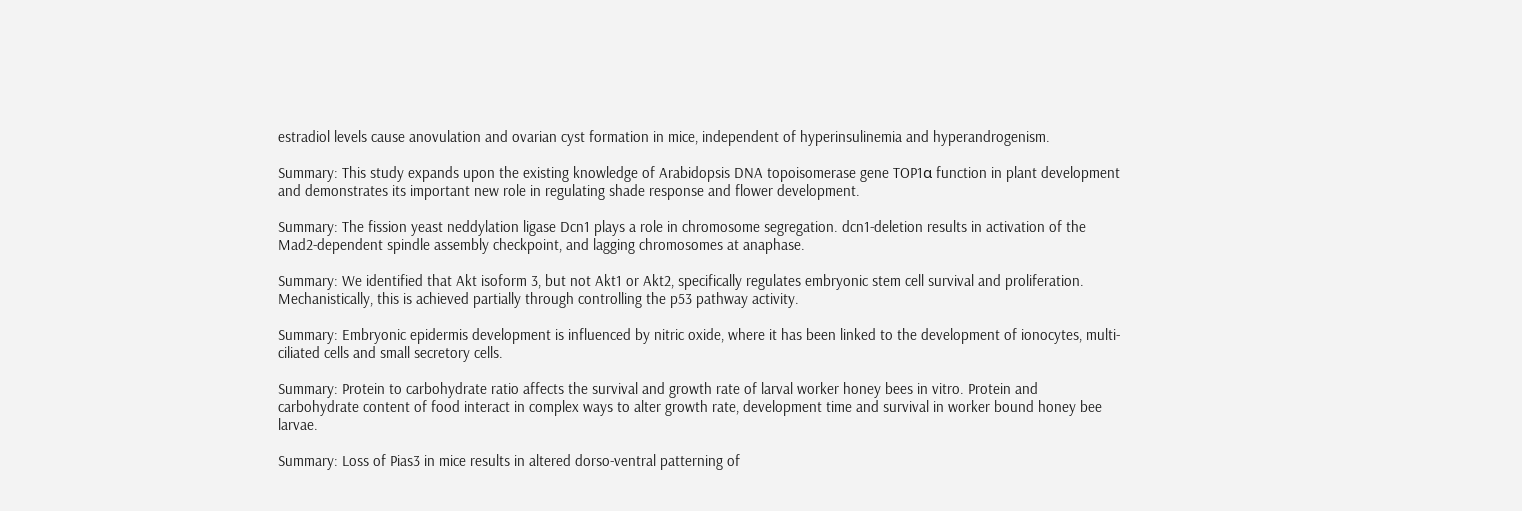estradiol levels cause anovulation and ovarian cyst formation in mice, independent of hyperinsulinemia and hyperandrogenism.

Summary: This study expands upon the existing knowledge of Arabidopsis DNA topoisomerase gene TOP1α function in plant development and demonstrates its important new role in regulating shade response and flower development.

Summary: The fission yeast neddylation ligase Dcn1 plays a role in chromosome segregation. dcn1-deletion results in activation of the Mad2-dependent spindle assembly checkpoint, and lagging chromosomes at anaphase.

Summary: We identified that Akt isoform 3, but not Akt1 or Akt2, specifically regulates embryonic stem cell survival and proliferation. Mechanistically, this is achieved partially through controlling the p53 pathway activity.

Summary: Embryonic epidermis development is influenced by nitric oxide, where it has been linked to the development of ionocytes, multi-ciliated cells and small secretory cells.

Summary: Protein to carbohydrate ratio affects the survival and growth rate of larval worker honey bees in vitro. Protein and carbohydrate content of food interact in complex ways to alter growth rate, development time and survival in worker bound honey bee larvae.

Summary: Loss of Pias3 in mice results in altered dorso-ventral patterning of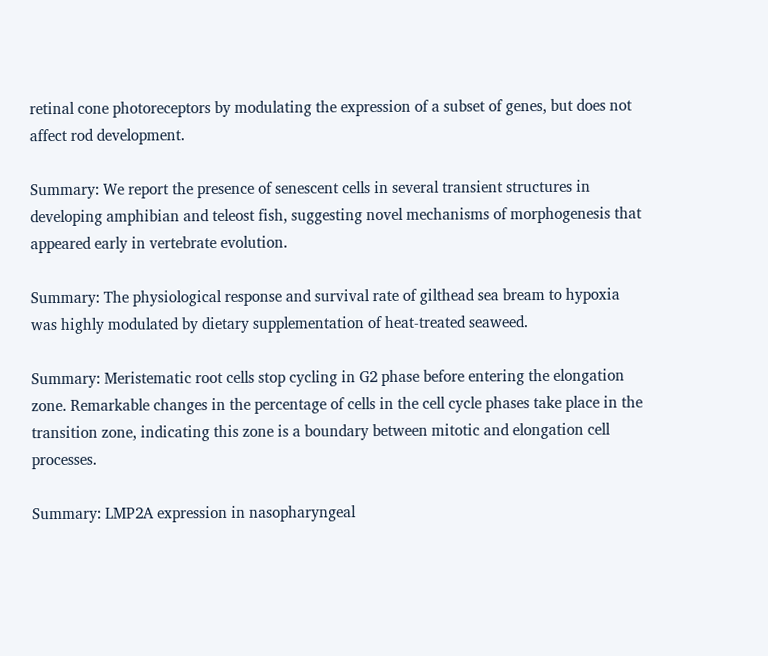retinal cone photoreceptors by modulating the expression of a subset of genes, but does not affect rod development.

Summary: We report the presence of senescent cells in several transient structures in developing amphibian and teleost fish, suggesting novel mechanisms of morphogenesis that appeared early in vertebrate evolution.

Summary: The physiological response and survival rate of gilthead sea bream to hypoxia was highly modulated by dietary supplementation of heat-treated seaweed.

Summary: Meristematic root cells stop cycling in G2 phase before entering the elongation zone. Remarkable changes in the percentage of cells in the cell cycle phases take place in the transition zone, indicating this zone is a boundary between mitotic and elongation cell processes.

Summary: LMP2A expression in nasopharyngeal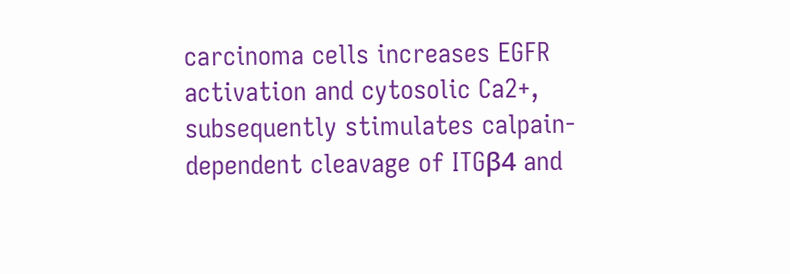carcinoma cells increases EGFR activation and cytosolic Ca2+, subsequently stimulates calpain-dependent cleavage of ITGβ4 and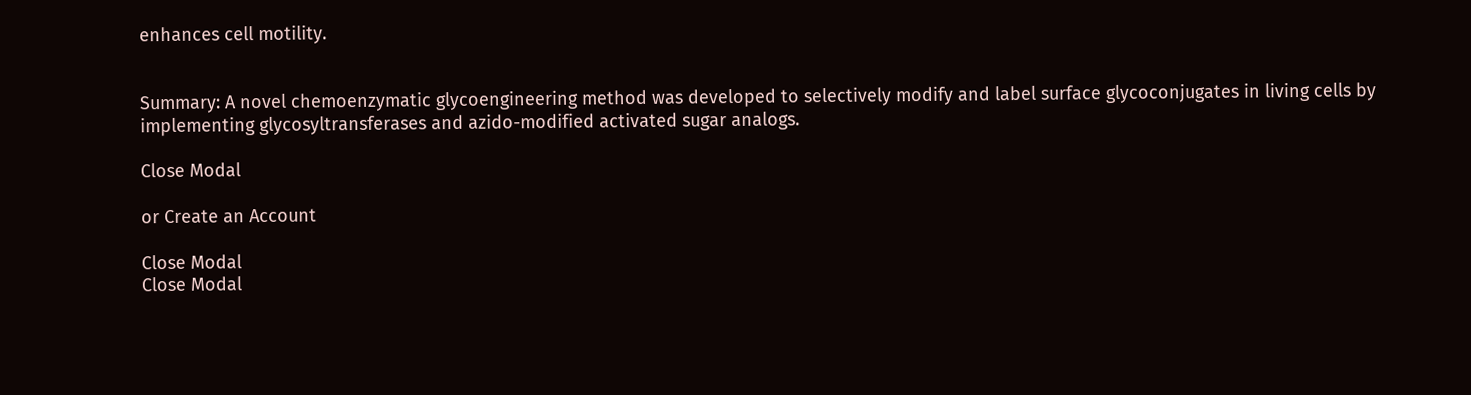enhances cell motility.


Summary: A novel chemoenzymatic glycoengineering method was developed to selectively modify and label surface glycoconjugates in living cells by implementing glycosyltransferases and azido-modified activated sugar analogs.

Close Modal

or Create an Account

Close Modal
Close Modal